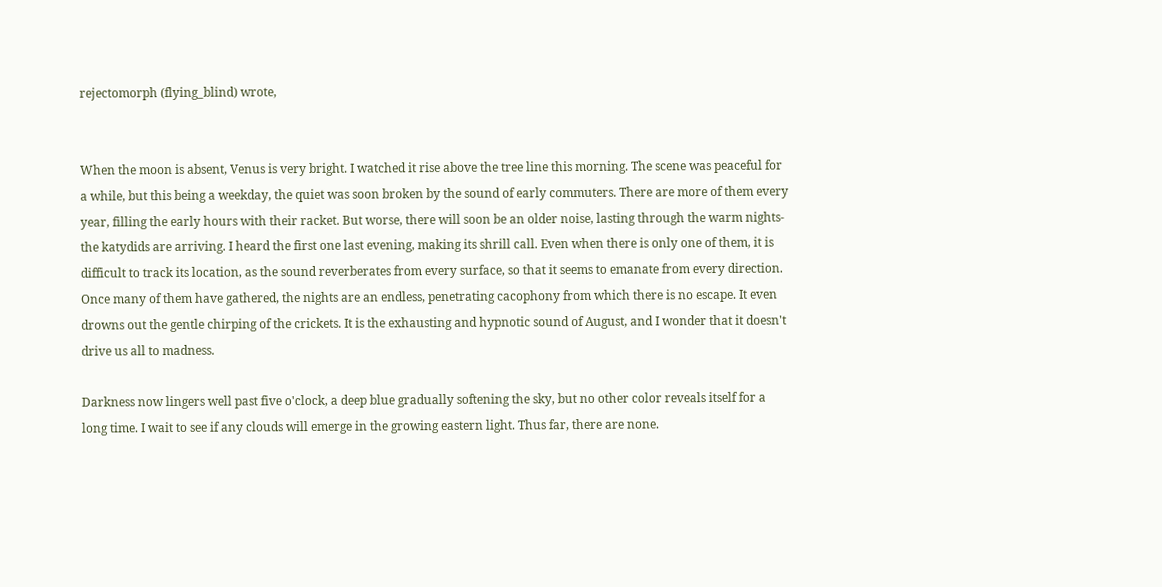rejectomorph (flying_blind) wrote,


When the moon is absent, Venus is very bright. I watched it rise above the tree line this morning. The scene was peaceful for a while, but this being a weekday, the quiet was soon broken by the sound of early commuters. There are more of them every year, filling the early hours with their racket. But worse, there will soon be an older noise, lasting through the warm nights- the katydids are arriving. I heard the first one last evening, making its shrill call. Even when there is only one of them, it is difficult to track its location, as the sound reverberates from every surface, so that it seems to emanate from every direction. Once many of them have gathered, the nights are an endless, penetrating cacophony from which there is no escape. It even drowns out the gentle chirping of the crickets. It is the exhausting and hypnotic sound of August, and I wonder that it doesn't drive us all to madness.

Darkness now lingers well past five o'clock, a deep blue gradually softening the sky, but no other color reveals itself for a long time. I wait to see if any clouds will emerge in the growing eastern light. Thus far, there are none.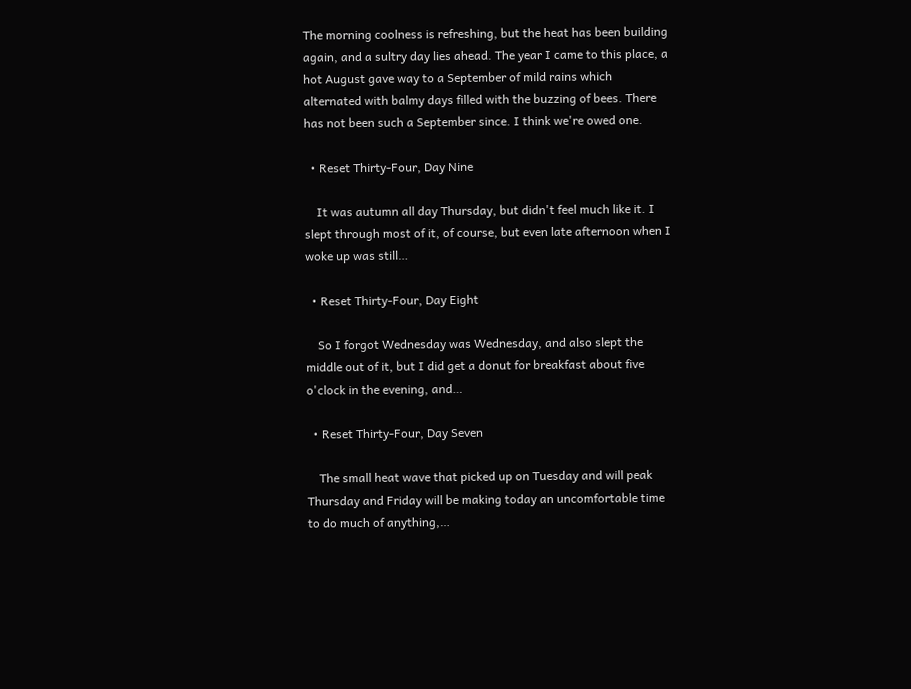The morning coolness is refreshing, but the heat has been building again, and a sultry day lies ahead. The year I came to this place, a hot August gave way to a September of mild rains which alternated with balmy days filled with the buzzing of bees. There has not been such a September since. I think we're owed one.

  • Reset Thirty-Four, Day Nine

    It was autumn all day Thursday, but didn't feel much like it. I slept through most of it, of course, but even late afternoon when I woke up was still…

  • Reset Thirty-Four, Day Eight

    So I forgot Wednesday was Wednesday, and also slept the middle out of it, but I did get a donut for breakfast about five o'clock in the evening, and…

  • Reset Thirty-Four, Day Seven

    The small heat wave that picked up on Tuesday and will peak Thursday and Friday will be making today an uncomfortable time to do much of anything,…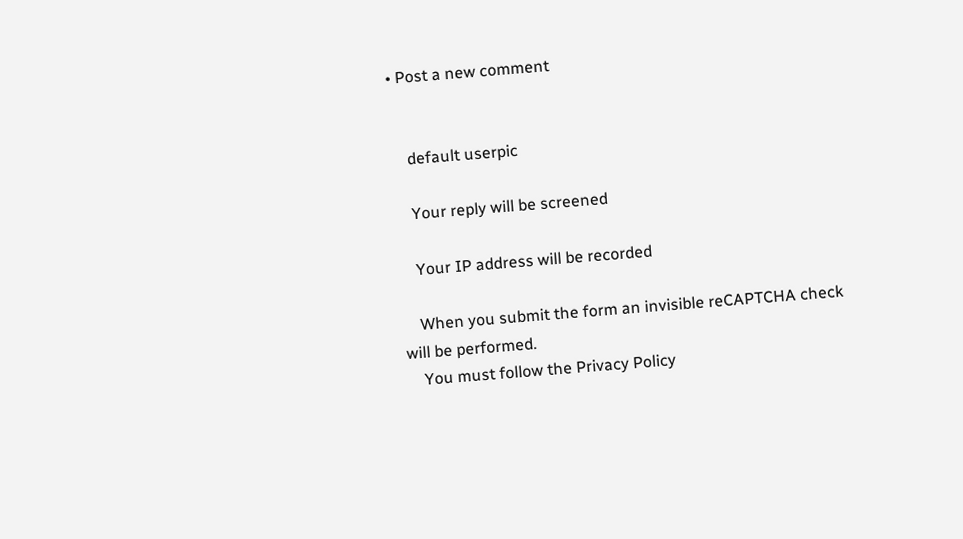• Post a new comment


    default userpic

    Your reply will be screened

    Your IP address will be recorded

    When you submit the form an invisible reCAPTCHA check will be performed.
    You must follow the Privacy Policy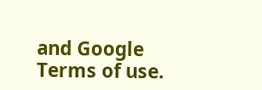and Google Terms of use.